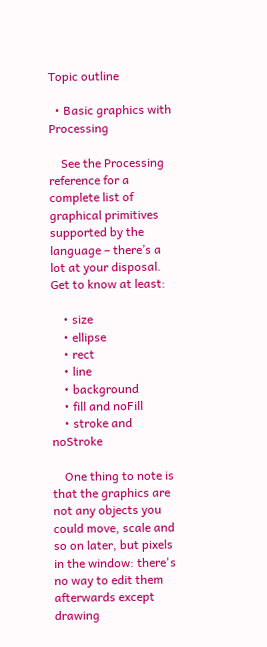Topic outline

  • Basic graphics with Processing

    See the Processing reference for a complete list of graphical primitives supported by the language – there’s a lot at your disposal. Get to know at least:

    • size
    • ellipse
    • rect
    • line
    • background
    • fill and noFill
    • stroke and noStroke

    One thing to note is that the graphics are not any objects you could move, scale and so on later, but pixels in the window: there's no way to edit them afterwards except drawing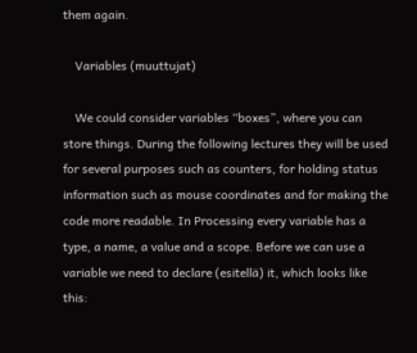them again.

    Variables (muuttujat)

    We could consider variables “boxes”, where you can store things. During the following lectures they will be used for several purposes such as counters, for holding status information such as mouse coordinates and for making the code more readable. In Processing every variable has a type, a name, a value and a scope. Before we can use a variable we need to declare (esitellä) it, which looks like this: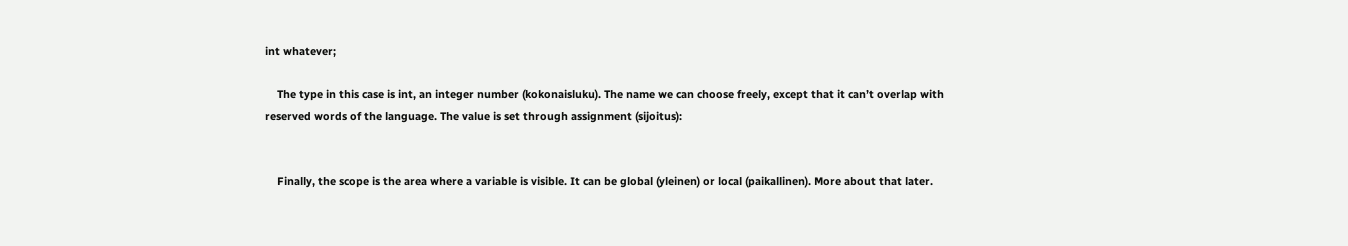int whatever;

    The type in this case is int, an integer number (kokonaisluku). The name we can choose freely, except that it can’t overlap with reserved words of the language. The value is set through assignment (sijoitus):


    Finally, the scope is the area where a variable is visible. It can be global (yleinen) or local (paikallinen). More about that later.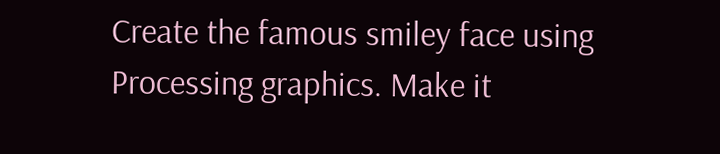Create the famous smiley face using Processing graphics. Make it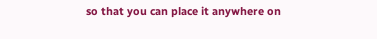so that you can place it anywhere on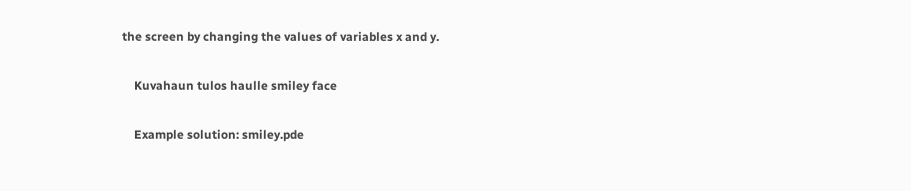the screen by changing the values of variables x and y.

    Kuvahaun tulos haulle smiley face

    Example solution: smiley.pde